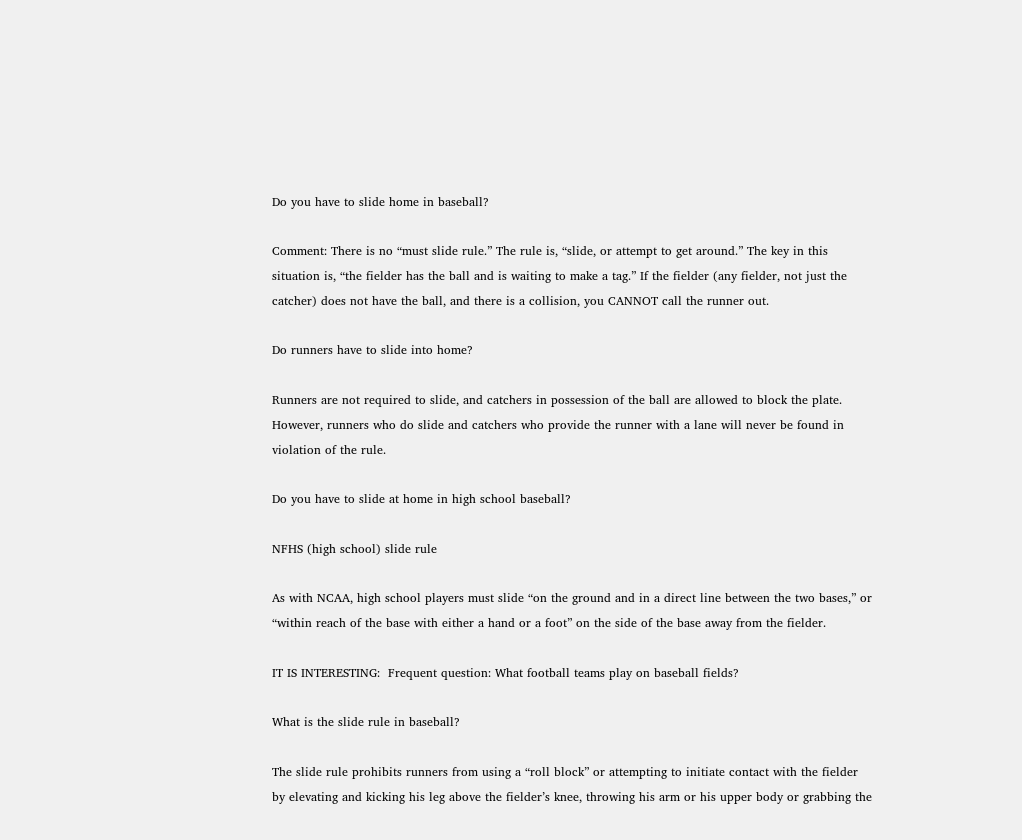Do you have to slide home in baseball?

Comment: There is no “must slide rule.” The rule is, “slide, or attempt to get around.” The key in this situation is, “the fielder has the ball and is waiting to make a tag.” If the fielder (any fielder, not just the catcher) does not have the ball, and there is a collision, you CANNOT call the runner out.

Do runners have to slide into home?

Runners are not required to slide, and catchers in possession of the ball are allowed to block the plate. However, runners who do slide and catchers who provide the runner with a lane will never be found in violation of the rule.

Do you have to slide at home in high school baseball?

NFHS (high school) slide rule

As with NCAA, high school players must slide “on the ground and in a direct line between the two bases,” or “within reach of the base with either a hand or a foot” on the side of the base away from the fielder.

IT IS INTERESTING:  Frequent question: What football teams play on baseball fields?

What is the slide rule in baseball?

The slide rule prohibits runners from using a “roll block” or attempting to initiate contact with the fielder by elevating and kicking his leg above the fielder’s knee, throwing his arm or his upper body or grabbing the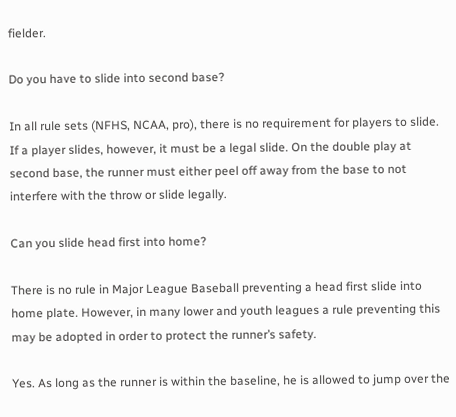fielder.

Do you have to slide into second base?

In all rule sets (NFHS, NCAA, pro), there is no requirement for players to slide. If a player slides, however, it must be a legal slide. On the double play at second base, the runner must either peel off away from the base to not interfere with the throw or slide legally.

Can you slide head first into home?

There is no rule in Major League Baseball preventing a head first slide into home plate. However, in many lower and youth leagues a rule preventing this may be adopted in order to protect the runner’s safety.

Yes. As long as the runner is within the baseline, he is allowed to jump over the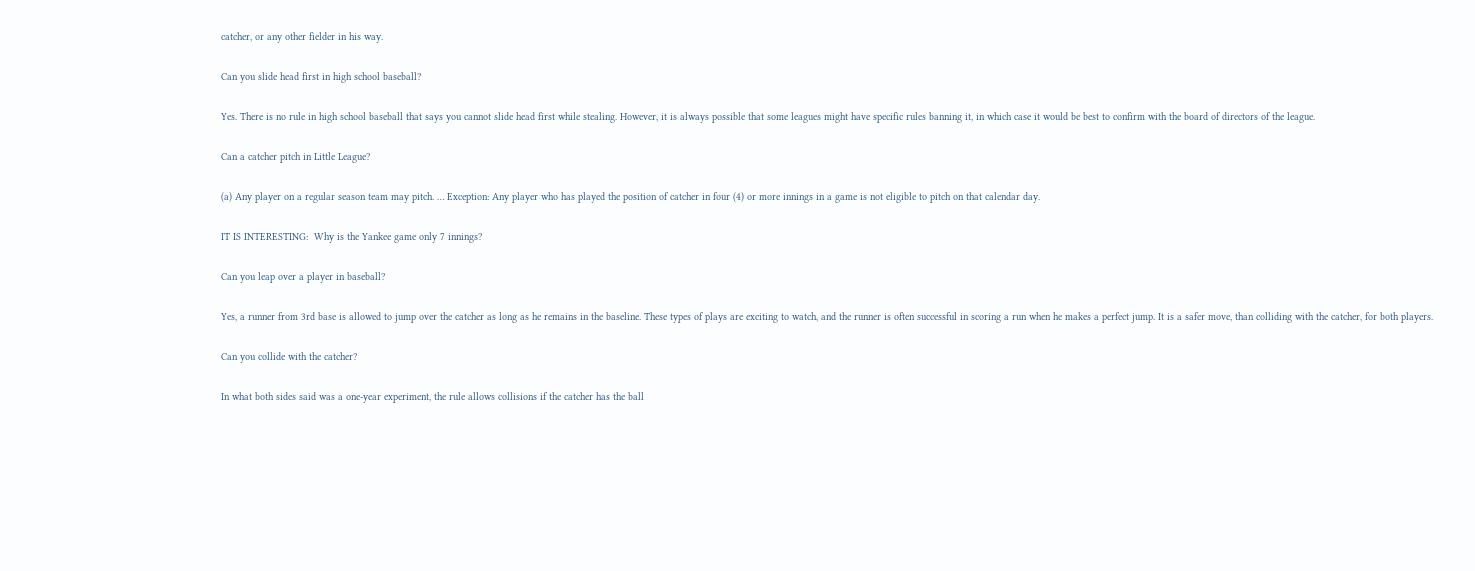catcher, or any other fielder in his way.

Can you slide head first in high school baseball?

Yes. There is no rule in high school baseball that says you cannot slide head first while stealing. However, it is always possible that some leagues might have specific rules banning it, in which case it would be best to confirm with the board of directors of the league.

Can a catcher pitch in Little League?

(a) Any player on a regular season team may pitch. … Exception: Any player who has played the position of catcher in four (4) or more innings in a game is not eligible to pitch on that calendar day.

IT IS INTERESTING:  Why is the Yankee game only 7 innings?

Can you leap over a player in baseball?

Yes, a runner from 3rd base is allowed to jump over the catcher as long as he remains in the baseline. These types of plays are exciting to watch, and the runner is often successful in scoring a run when he makes a perfect jump. It is a safer move, than colliding with the catcher, for both players.

Can you collide with the catcher?

In what both sides said was a one-year experiment, the rule allows collisions if the catcher has the ball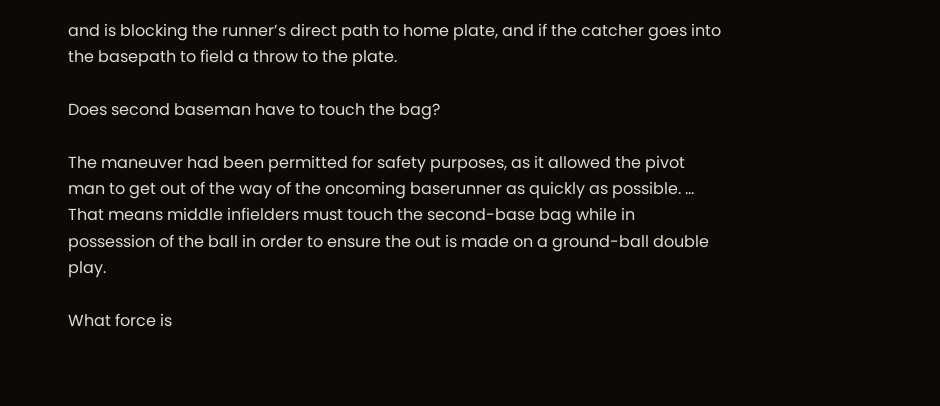and is blocking the runner’s direct path to home plate, and if the catcher goes into the basepath to field a throw to the plate.

Does second baseman have to touch the bag?

The maneuver had been permitted for safety purposes, as it allowed the pivot man to get out of the way of the oncoming baserunner as quickly as possible. … That means middle infielders must touch the second-base bag while in possession of the ball in order to ensure the out is made on a ground-ball double play.

What force is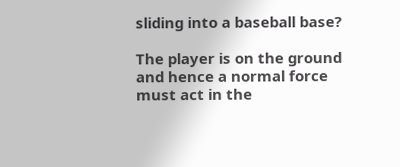sliding into a baseball base?

The player is on the ground and hence a normal force must act in the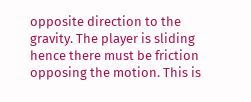opposite direction to the gravity. The player is sliding hence there must be friction opposing the motion. This is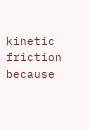kinetic friction because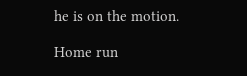he is on the motion.

Home run